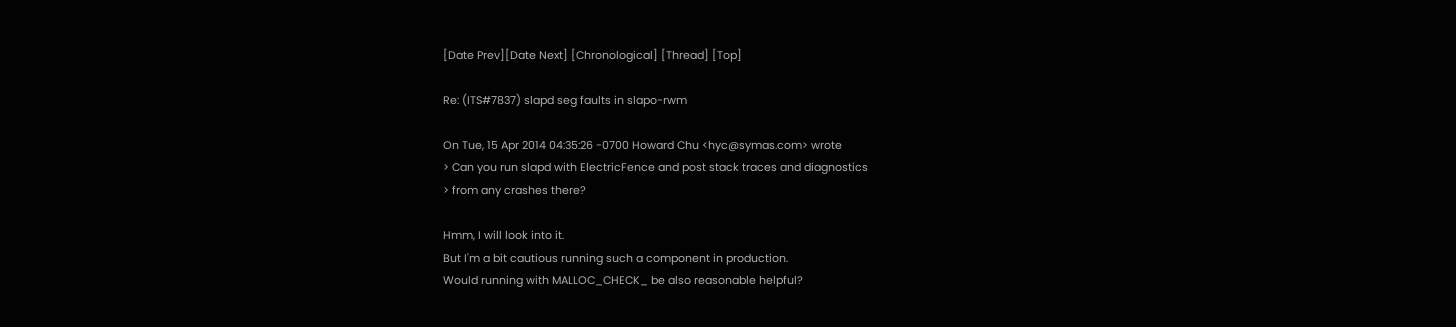[Date Prev][Date Next] [Chronological] [Thread] [Top]

Re: (ITS#7837) slapd seg faults in slapo-rwm

On Tue, 15 Apr 2014 04:35:26 -0700 Howard Chu <hyc@symas.com> wrote
> Can you run slapd with ElectricFence and post stack traces and diagnostics
> from any crashes there?

Hmm, I will look into it.
But I'm a bit cautious running such a component in production.
Would running with MALLOC_CHECK_ be also reasonable helpful?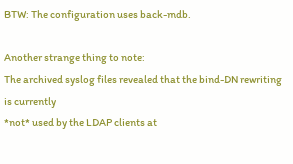BTW: The configuration uses back-mdb.

Another strange thing to note:
The archived syslog files revealed that the bind-DN rewriting is currently
*not* used by the LDAP clients at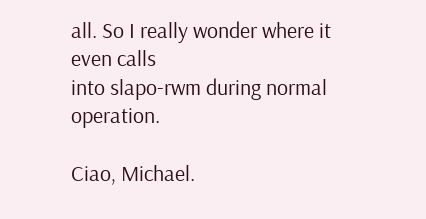all. So I really wonder where it even calls
into slapo-rwm during normal operation.

Ciao, Michael.